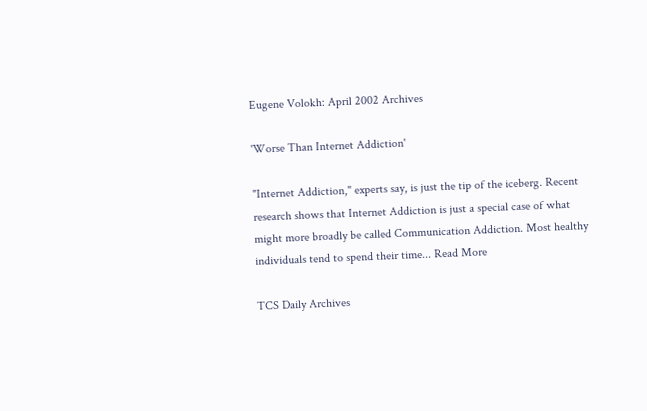Eugene Volokh: April 2002 Archives

'Worse Than Internet Addiction'

"Internet Addiction," experts say, is just the tip of the iceberg. Recent research shows that Internet Addiction is just a special case of what might more broadly be called Communication Addiction. Most healthy individuals tend to spend their time... Read More

TCS Daily Archives